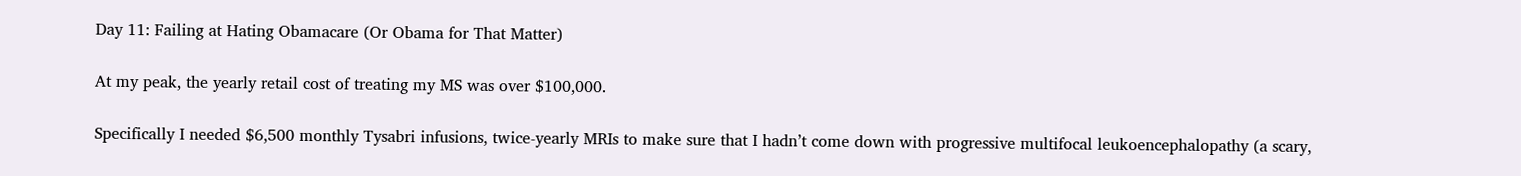Day 11: Failing at Hating Obamacare (Or Obama for That Matter)

At my peak, the yearly retail cost of treating my MS was over $100,000.

Specifically I needed $6,500 monthly Tysabri infusions, twice-yearly MRIs to make sure that I hadn’t come down with progressive multifocal leukoencephalopathy (a scary,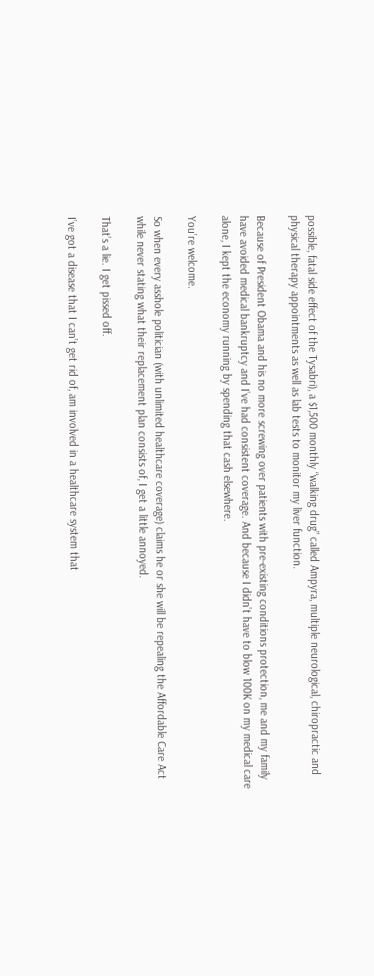possible, fatal side effect of the Tysabri), a $1,500 monthly “walking drug” called Ampyra, multiple neurological, chiropractic and physical therapy appointments as well as lab tests to monitor my liver function.

Because of President Obama and his no more screwing over patients with pre-existing conditions protection, me and my family have avoided medical bankruptcy and I’ve had consistent coverage. And because I didn’t have to blow 100K on my medical care alone, I kept the economy running by spending that cash elsewhere.

You’re welcome.

So when every asshole politician (with unlimited healthcare coverage) claims he or she will be repealing the Affordable Care Act while never stating what their replacement plan consists of, I get a little annoyed.

That’s a lie. I get pissed off.

I’ve got a disease that I can’t get rid of, am involved in a healthcare system that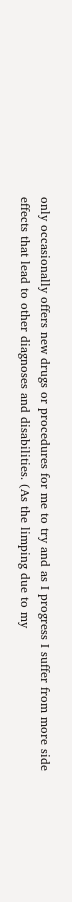only occasionally offers new drugs or procedures for me to try and as I progress I suffer from more side effects that lead to other diagnoses and disabilities. (As the limping due to my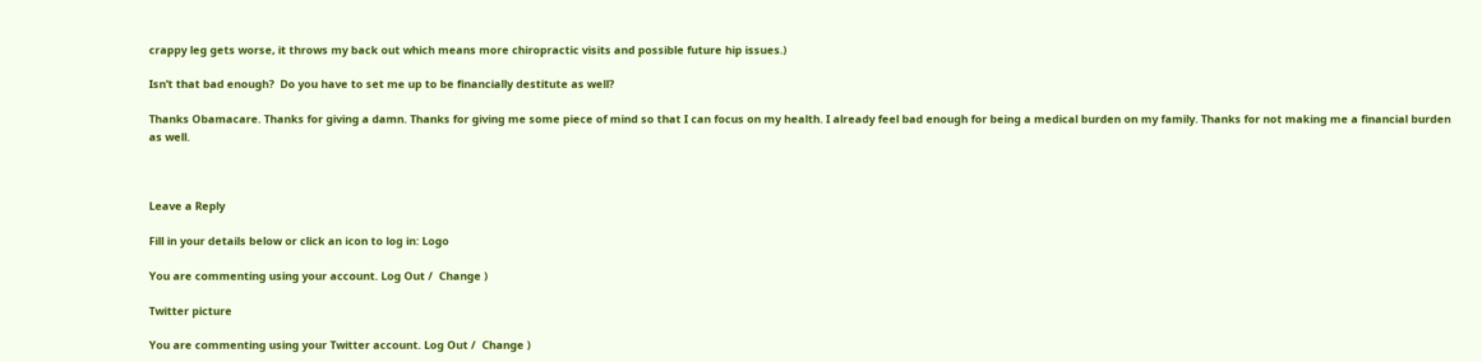crappy leg gets worse, it throws my back out which means more chiropractic visits and possible future hip issues.)

Isn’t that bad enough?  Do you have to set me up to be financially destitute as well?

Thanks Obamacare. Thanks for giving a damn. Thanks for giving me some piece of mind so that I can focus on my health. I already feel bad enough for being a medical burden on my family. Thanks for not making me a financial burden as well.



Leave a Reply

Fill in your details below or click an icon to log in: Logo

You are commenting using your account. Log Out /  Change )

Twitter picture

You are commenting using your Twitter account. Log Out /  Change )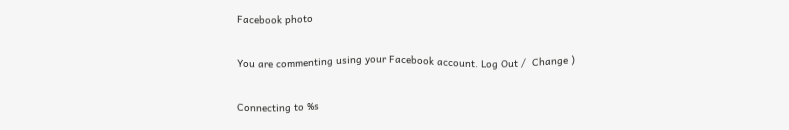Facebook photo

You are commenting using your Facebook account. Log Out /  Change )

Connecting to %s